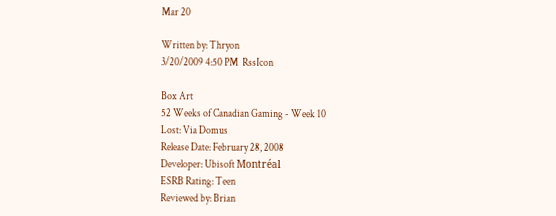Mar 20

Written by: Thryon
3/20/2009 4:50 PM  RssIcon

Box Art
52 Weeks of Canadian Gaming - Week 10
Lost: Via Domus
Release Date: February 28, 2008
Developer: Ubisoft Montréal
ESRB Rating: Teen
Reviewed by: Brian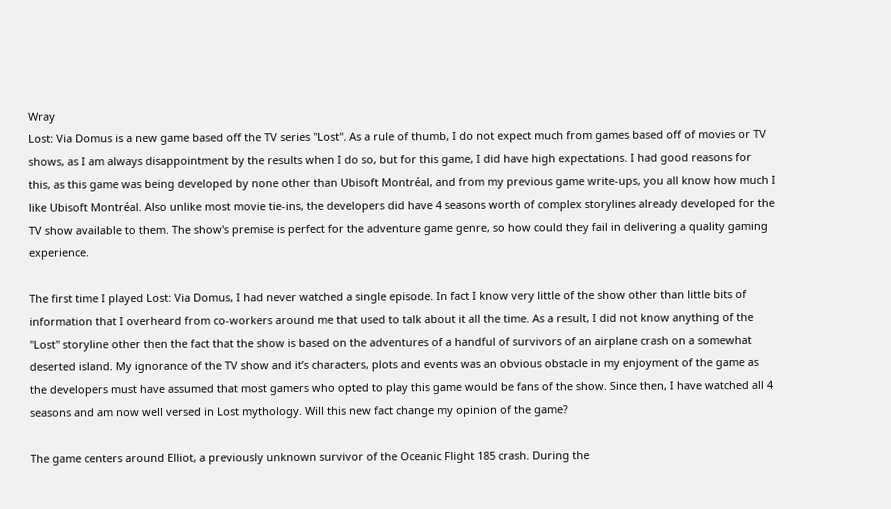Wray
Lost: Via Domus is a new game based off the TV series "Lost". As a rule of thumb, I do not expect much from games based off of movies or TV shows, as I am always disappointment by the results when I do so, but for this game, I did have high expectations. I had good reasons for this, as this game was being developed by none other than Ubisoft Montréal, and from my previous game write-ups, you all know how much I like Ubisoft Montréal. Also unlike most movie tie-ins, the developers did have 4 seasons worth of complex storylines already developed for the TV show available to them. The show's premise is perfect for the adventure game genre, so how could they fail in delivering a quality gaming experience.

The first time I played Lost: Via Domus, I had never watched a single episode. In fact I know very little of the show other than little bits of information that I overheard from co-workers around me that used to talk about it all the time. As a result, I did not know anything of the "Lost" storyline other then the fact that the show is based on the adventures of a handful of survivors of an airplane crash on a somewhat deserted island. My ignorance of the TV show and it’s characters, plots and events was an obvious obstacle in my enjoyment of the game as the developers must have assumed that most gamers who opted to play this game would be fans of the show. Since then, I have watched all 4 seasons and am now well versed in Lost mythology. Will this new fact change my opinion of the game?

The game centers around Elliot, a previously unknown survivor of the Oceanic Flight 185 crash. During the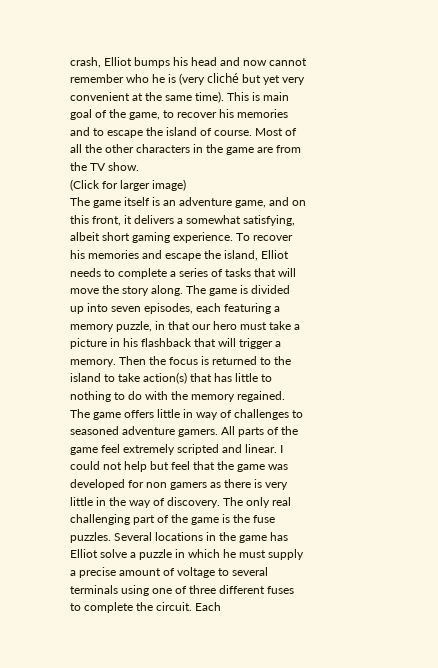crash, Elliot bumps his head and now cannot remember who he is (very cliché but yet very convenient at the same time). This is main goal of the game, to recover his memories and to escape the island of course. Most of all the other characters in the game are from the TV show.
(Click for larger image)
The game itself is an adventure game, and on this front, it delivers a somewhat satisfying, albeit short gaming experience. To recover his memories and escape the island, Elliot needs to complete a series of tasks that will move the story along. The game is divided up into seven episodes, each featuring a memory puzzle, in that our hero must take a picture in his flashback that will trigger a memory. Then the focus is returned to the island to take action(s) that has little to nothing to do with the memory regained. The game offers little in way of challenges to seasoned adventure gamers. All parts of the game feel extremely scripted and linear. I could not help but feel that the game was developed for non gamers as there is very little in the way of discovery. The only real challenging part of the game is the fuse puzzles. Several locations in the game has Elliot solve a puzzle in which he must supply a precise amount of voltage to several terminals using one of three different fuses to complete the circuit. Each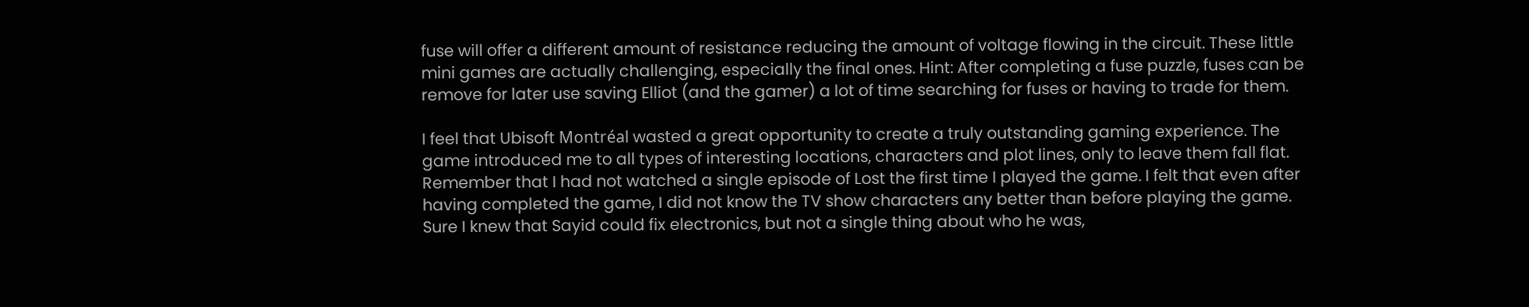fuse will offer a different amount of resistance reducing the amount of voltage flowing in the circuit. These little mini games are actually challenging, especially the final ones. Hint: After completing a fuse puzzle, fuses can be remove for later use saving Elliot (and the gamer) a lot of time searching for fuses or having to trade for them.

I feel that Ubisoft Montréal wasted a great opportunity to create a truly outstanding gaming experience. The game introduced me to all types of interesting locations, characters and plot lines, only to leave them fall flat. Remember that I had not watched a single episode of Lost the first time I played the game. I felt that even after having completed the game, I did not know the TV show characters any better than before playing the game. Sure I knew that Sayid could fix electronics, but not a single thing about who he was,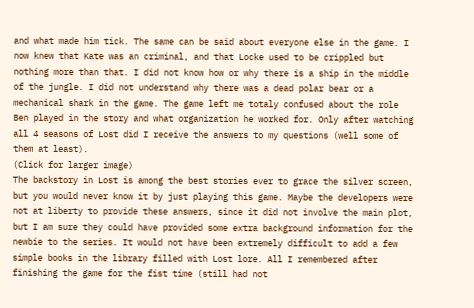and what made him tick. The same can be said about everyone else in the game. I now knew that Kate was an criminal, and that Locke used to be crippled but nothing more than that. I did not know how or why there is a ship in the middle of the jungle. I did not understand why there was a dead polar bear or a mechanical shark in the game. The game left me totaly confused about the role Ben played in the story and what organization he worked for. Only after watching all 4 seasons of Lost did I receive the answers to my questions (well some of them at least).
(Click for larger image)
The backstory in Lost is among the best stories ever to grace the silver screen, but you would never know it by just playing this game. Maybe the developers were not at liberty to provide these answers, since it did not involve the main plot, but I am sure they could have provided some extra background information for the newbie to the series. It would not have been extremely difficult to add a few simple books in the library filled with Lost lore. All I remembered after finishing the game for the fist time (still had not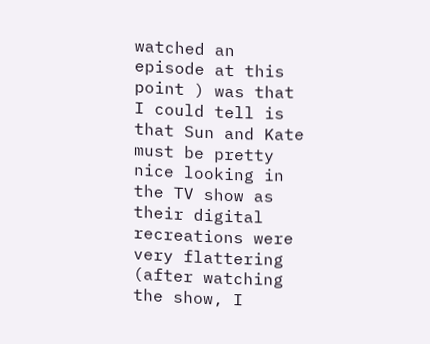watched an episode at this point ) was that I could tell is that Sun and Kate must be pretty nice looking in the TV show as their digital recreations were very flattering (after watching the show, I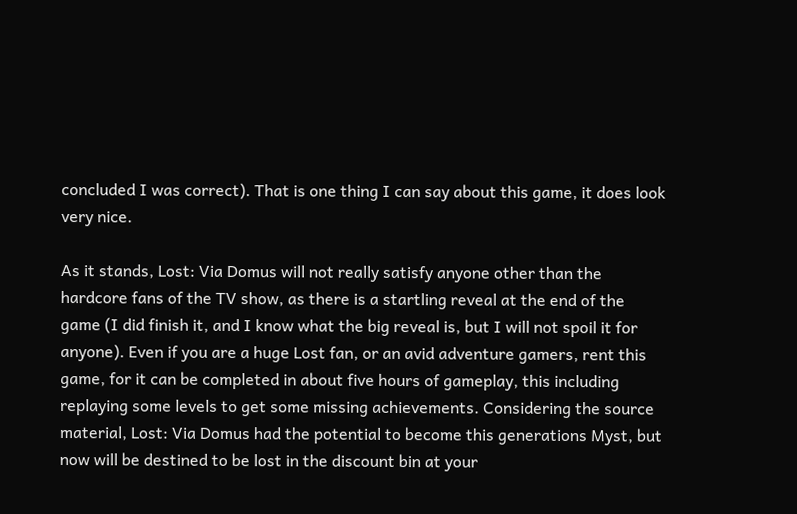concluded I was correct). That is one thing I can say about this game, it does look very nice.

As it stands, Lost: Via Domus will not really satisfy anyone other than the hardcore fans of the TV show, as there is a startling reveal at the end of the game (I did finish it, and I know what the big reveal is, but I will not spoil it for anyone). Even if you are a huge Lost fan, or an avid adventure gamers, rent this game, for it can be completed in about five hours of gameplay, this including replaying some levels to get some missing achievements. Considering the source material, Lost: Via Domus had the potential to become this generations Myst, but now will be destined to be lost in the discount bin at your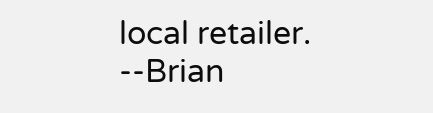local retailer.
--Brian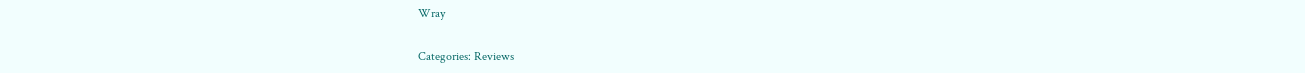Wray

Categories: Reviews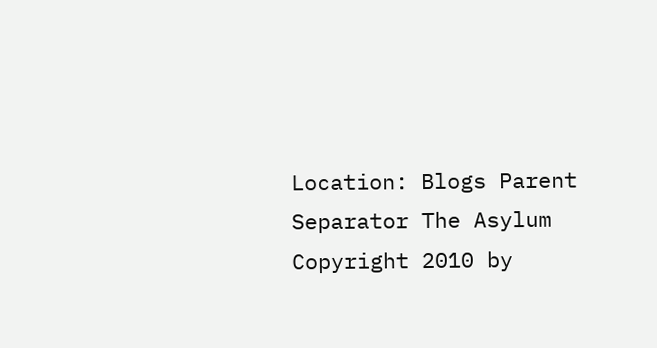Location: Blogs Parent Separator The Asylum
Copyright 2010 by